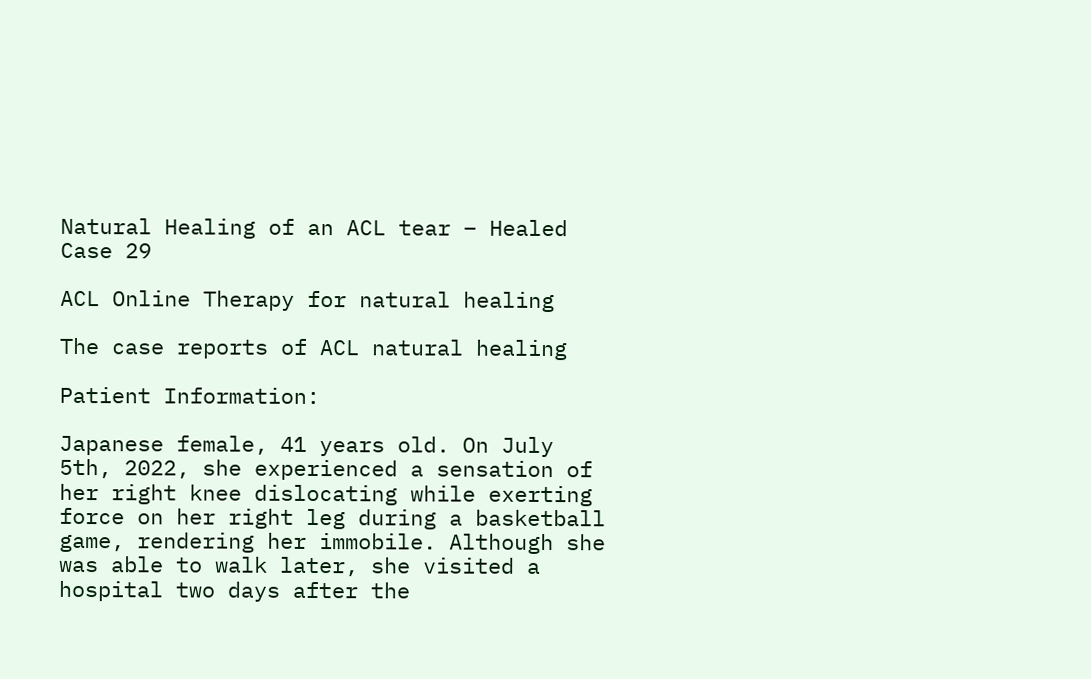Natural Healing of an ACL tear – Healed Case 29

ACL Online Therapy for natural healing

The case reports of ACL natural healing

Patient Information:

Japanese female, 41 years old. On July 5th, 2022, she experienced a sensation of her right knee dislocating while exerting force on her right leg during a basketball game, rendering her immobile. Although she was able to walk later, she visited a hospital two days after the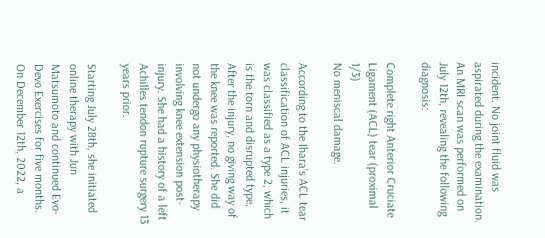incident. No joint fluid was aspirated during the examination. An MRI scan was performed on July 12th, revealing the following diagnosis:

Complete right Anterior Cruciate Ligament (ACL) tear (proximal 1/3)
No meniscal damage.

According to the Ihara’s ACL tear classification of ACL injuries, it was classified as a type 2, which is the torn and disrupted type. After the injury, no giving way of the knee was reported. She did not undergo any physiotherapy involving knee extension post-injury. She had a history of a left Achilles tendon rupture surgery 13 years prior.

Starting July 28th, she initiated online therapy with Jun Matsumoto and continued Evo-Devo Exercises for five months. On December 12th, 2022, a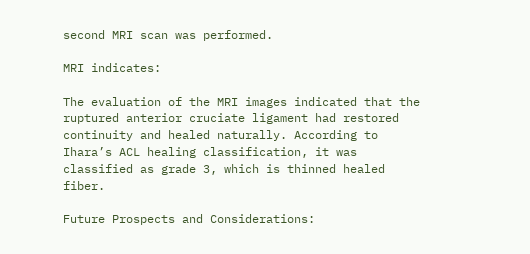second MRI scan was performed.

MRI indicates:

The evaluation of the MRI images indicated that the ruptured anterior cruciate ligament had restored continuity and healed naturally. According to Ihara’s ACL healing classification, it was classified as grade 3, which is thinned healed fiber.

Future Prospects and Considerations: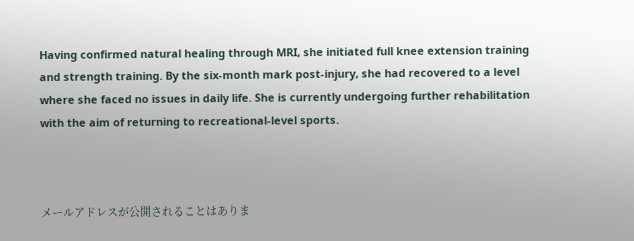Having confirmed natural healing through MRI, she initiated full knee extension training and strength training. By the six-month mark post-injury, she had recovered to a level where she faced no issues in daily life. She is currently undergoing further rehabilitation with the aim of returning to recreational-level sports.



メールアドレスが公開されることはありま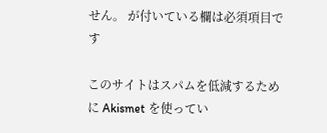せん。 が付いている欄は必須項目です

このサイトはスパムを低減するために Akismet を使ってい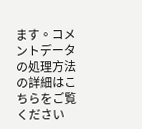ます。コメントデータの処理方法の詳細はこちらをご覧ください